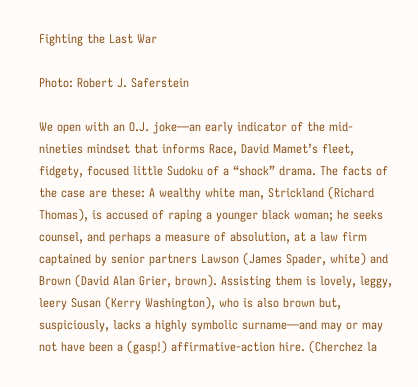Fighting the Last War

Photo: Robert J. Saferstein

We open with an O.J. joke—an early indicator of the mid-nineties mindset that informs Race, David Mamet’s fleet, fidgety, focused little Sudoku of a “shock” drama. The facts of the case are these: A wealthy white man, Strickland (Richard Thomas), is accused of raping a younger black woman; he seeks counsel, and perhaps a measure of absolution, at a law firm captained by senior partners Lawson (James Spader, white) and Brown (David Alan Grier, brown). Assisting them is lovely, leggy, leery Susan (Kerry Washington), who is also brown but, suspiciously, lacks a highly symbolic surname—and may or may not have been a (gasp!) affirmative-action hire. (Cherchez la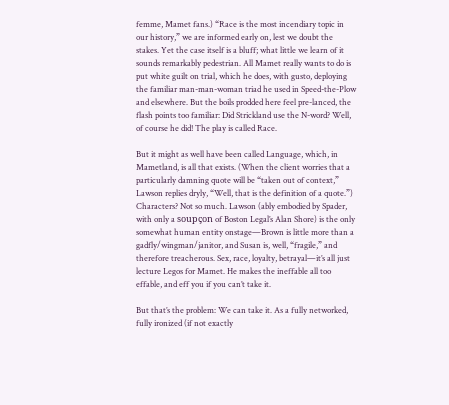femme, Mamet fans.) “Race is the most incendiary topic in our history,” we are informed early on, lest we doubt the stakes. Yet the case itself is a bluff; what little we learn of it sounds remarkably pedestrian. All Mamet really wants to do is put white guilt on trial, which he does, with gusto, deploying the familiar man-man-woman triad he used in Speed-the-Plow and elsewhere. But the boils prodded here feel pre-lanced, the flash points too familiar: Did Strickland use the N-word? Well, of course he did! The play is called Race.

But it might as well have been called Language, which, in Mametland, is all that exists. (When the client worries that a particularly damning quote will be “taken out of context,” Lawson replies dryly, “Well, that is the definition of a quote.”) Characters? Not so much. Lawson (ably embodied by Spader, with only a soupçon of Boston Legal’s Alan Shore) is the only somewhat human entity onstage—Brown is little more than a gadfly/wingman/janitor, and Susan is, well, “fragile,” and therefore treacherous. Sex, race, loyalty, betrayal—it’s all just lecture Legos for Mamet. He makes the ineffable all too effable, and eff you if you can’t take it.

But that’s the problem: We can take it. As a fully networked, fully ironized (if not exactly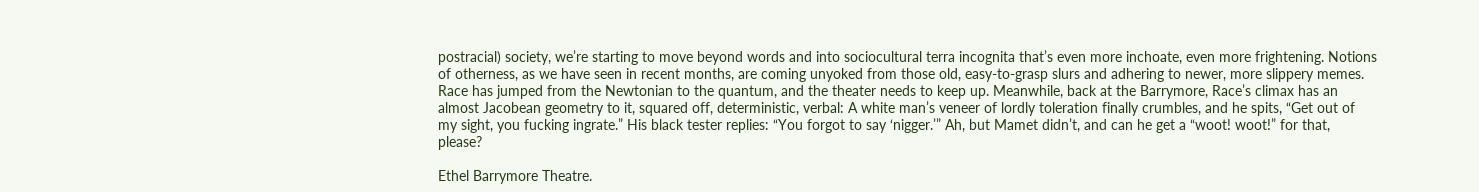postracial) society, we’re starting to move beyond words and into sociocultural terra incognita that’s even more inchoate, even more frightening. Notions of otherness, as we have seen in recent months, are coming unyoked from those old, easy-to-grasp slurs and adhering to newer, more slippery memes. Race has jumped from the Newtonian to the quantum, and the theater needs to keep up. Meanwhile, back at the Barrymore, Race’s climax has an almost Jacobean geometry to it, squared off, deterministic, verbal: A white man’s veneer of lordly toleration finally crumbles, and he spits, “Get out of my sight, you fucking ingrate.” His black tester replies: “You forgot to say ‘nigger.’” Ah, but Mamet didn’t, and can he get a “woot! woot!” for that, please?

Ethel Barrymore Theatre.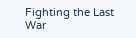Fighting the Last War